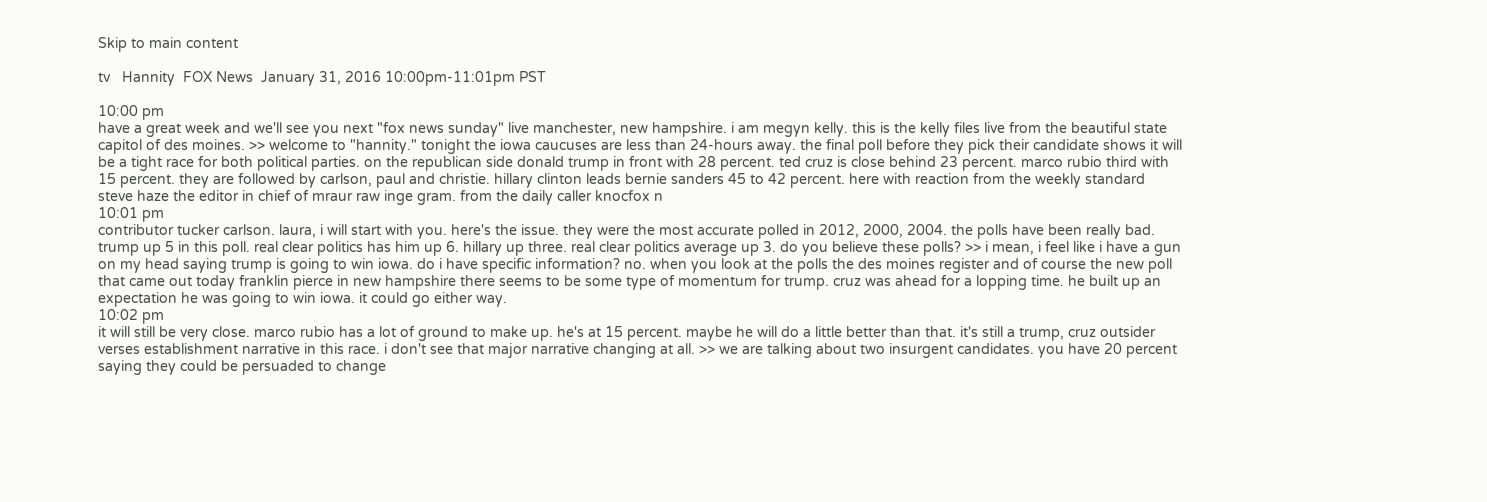Skip to main content

tv   Hannity  FOX News  January 31, 2016 10:00pm-11:01pm PST

10:00 pm
have a great week and we'll see you next "fox news sunday" live manchester, new hampshire. i am megyn kelly. this is the kelly files live from the beautiful state capitol of des moines. >> welcome to "hannity." tonight the iowa caucuses are less than 24-hours away. the final poll before they pick their candidate shows it will be a tight race for both political parties. on the republican side donald trump in front with 28 percent. ted cruz is close behind 23 percent. marco rubio third with 15 percent. they are followed by carlson, paul and christie. hillary clinton leads bernie sanders 45 to 42 percent. here with reaction from the weekly standard steve haze the editor in chief of mraur raw inge gram. from the daily caller knocfox n
10:01 pm
contributor tucker carlson. laura, i will start with you. here's the issue. they were the most accurate polled in 2012, 2000, 2004. the polls have been really bad. trump up 5 in this poll. real clear politics has him up 6. hillary up three. real clear politics average up 3. do you believe these polls? >> i mean, i feel like i have a gun on my head saying trump is going to win iowa. do i have specific information? no. when you look at the polls the des moines register and of course the new poll that came out today franklin pierce in new hampshire there seems to be some type of momentum for trump. cruz was ahead for a lopping time. he built up an expectation he was going to win iowa. it could go either way.
10:02 pm
it will still be very close. marco rubio has a lot of ground to make up. he's at 15 percent. maybe he will do a little better than that. it's still a trump, cruz outsider verses establishment narrative in this race. i don't see that major narrative changing at all. >> we are talking about two insurgent candidates. you have 20 percent saying they could be persuaded to change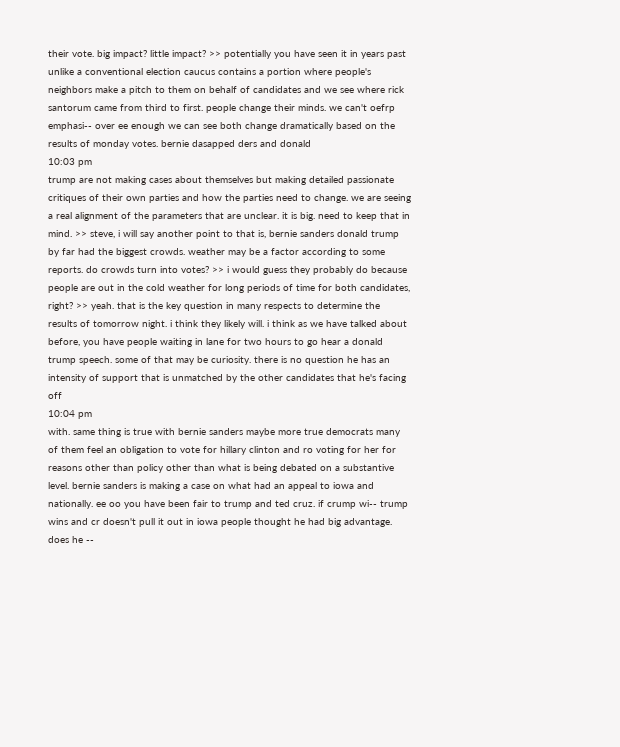their vote. big impact? little impact? >> potentially you have seen it in years past unlike a conventional election caucus contains a portion where people's neighbors make a pitch to them on behalf of candidates and we see where rick santorum came from third to first. people change their minds. we can't oefrp emphasi-- over ee enough we can see both change dramatically based on the results of monday votes. bernie dasapped ders and donald
10:03 pm
trump are not making cases about themselves but making detailed passionate critiques of their own parties and how the parties need to change. we are seeing a real alignment of the parameters that are unclear. it is big. need to keep that in mind. >> steve, i will say another point to that is, bernie sanders donald trump by far had the biggest crowds. weather may be a factor according to some reports. do crowds turn into votes? >> i would guess they probably do because people are out in the cold weather for long periods of time for both candidates, right? >> yeah. that is the key question in many respects to determine the results of tomorrow night. i think they likely will. i think as we have talked about before, you have people waiting in lane for two hours to go hear a donald trump speech. some of that may be curiosity. there is no question he has an intensity of support that is unmatched by the other candidates that he's facing off
10:04 pm
with. same thing is true with bernie sanders maybe more true democrats many of them feel an obligation to vote for hillary clinton and ro voting for her for reasons other than policy other than what is being debated on a substantive level. bernie sanders is making a case on what had an appeal to iowa and nationally. ee oo you have been fair to trump and ted cruz. if crump wi-- trump wins and cr doesn't pull it out in iowa people thought he had big advantage. does he --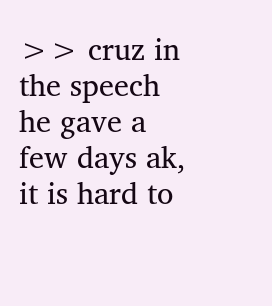>> cruz in the speech he gave a few days ak, it is hard to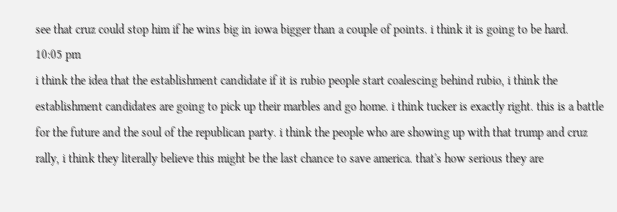see that cruz could stop him if he wins big in iowa bigger than a couple of points. i think it is going to be hard.
10:05 pm
i think the idea that the establishment candidate if it is rubio people start coalescing behind rubio, i think the establishment candidates are going to pick up their marbles and go home. i think tucker is exactly right. this is a battle for the future and the soul of the republican party. i think the people who are showing up with that trump and cruz rally, i think they literally believe this might be the last chance to save america. that's how serious they are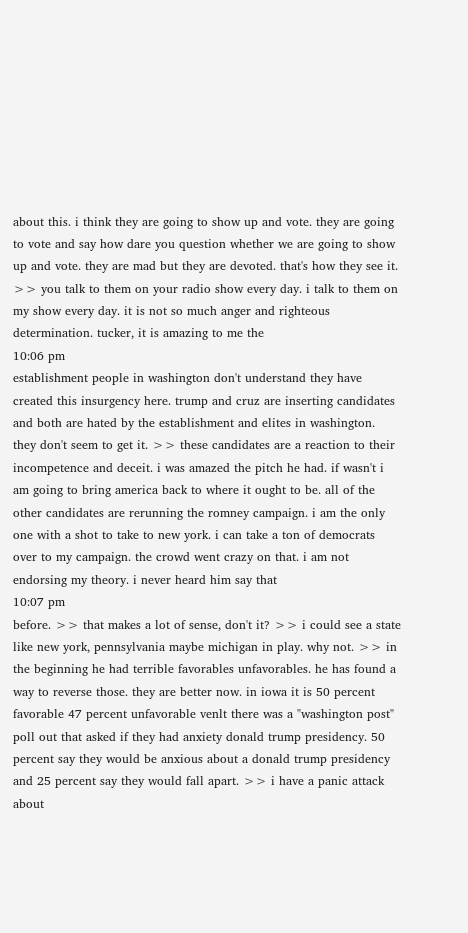about this. i think they are going to show up and vote. they are going to vote and say how dare you question whether we are going to show up and vote. they are mad but they are devoted. that's how they see it. >> you talk to them on your radio show every day. i talk to them on my show every day. it is not so much anger and righteous determination. tucker, it is amazing to me the
10:06 pm
establishment people in washington don't understand they have created this insurgency here. trump and cruz are inserting candidates and both are hated by the establishment and elites in washington. they don't seem to get it. >> these candidates are a reaction to their incompetence and deceit. i was amazed the pitch he had. if wasn't i am going to bring america back to where it ought to be. all of the other candidates are rerunning the romney campaign. i am the only one with a shot to take to new york. i can take a ton of democrats over to my campaign. the crowd went crazy on that. i am not endorsing my theory. i never heard him say that
10:07 pm
before. >> that makes a lot of sense, don't it? >> i could see a state like new york, pennsylvania maybe michigan in play. why not. >> in the beginning he had terrible favorables unfavorables. he has found a way to reverse those. they are better now. in iowa it is 50 percent favorable 47 percent unfavorable venlt there was a "washington post" poll out that asked if they had anxiety donald trump presidency. 50 percent say they would be anxious about a donald trump presidency and 25 percent say they would fall apart. >> i have a panic attack about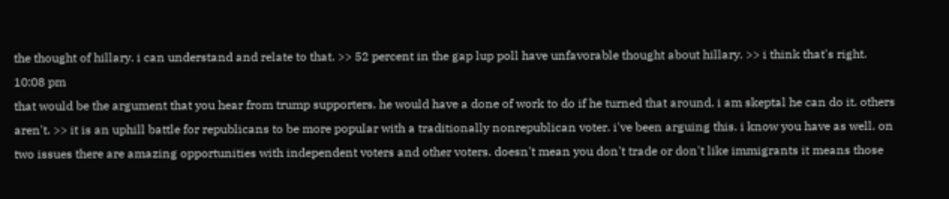the thought of hillary. i can understand and relate to that. >> 52 percent in the gap lup poll have unfavorable thought about hillary. >> i think that's right.
10:08 pm
that would be the argument that you hear from trump supporters. he would have a done of work to do if he turned that around. i am skeptal he can do it. others aren't. >> it is an uphill battle for republicans to be more popular with a traditionally nonrepublican voter. i've been arguing this. i know you have as well. on two issues there are amazing opportunities with independent voters and other voters. doesn't mean you don't trade or don't like immigrants it means those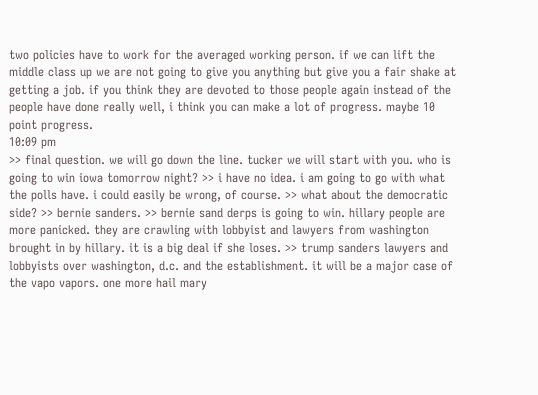two policies have to work for the averaged working person. if we can lift the middle class up we are not going to give you anything but give you a fair shake at getting a job. if you think they are devoted to those people again instead of the people have done really well, i think you can make a lot of progress. maybe 10 point progress.
10:09 pm
>> final question. we will go down the line. tucker we will start with you. who is going to win iowa tomorrow night? >> i have no idea. i am going to go with what the polls have. i could easily be wrong, of course. >> what about the democratic side? >> bernie sanders. >> bernie sand derps is going to win. hillary people are more panicked. they are crawling with lobbyist and lawyers from washington brought in by hillary. it is a big deal if she loses. >> trump sanders lawyers and lobbyists over washington, d.c. and the establishment. it will be a major case of the vapo vapors. one more hail mary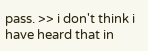pass. >> i don't think i have heard that in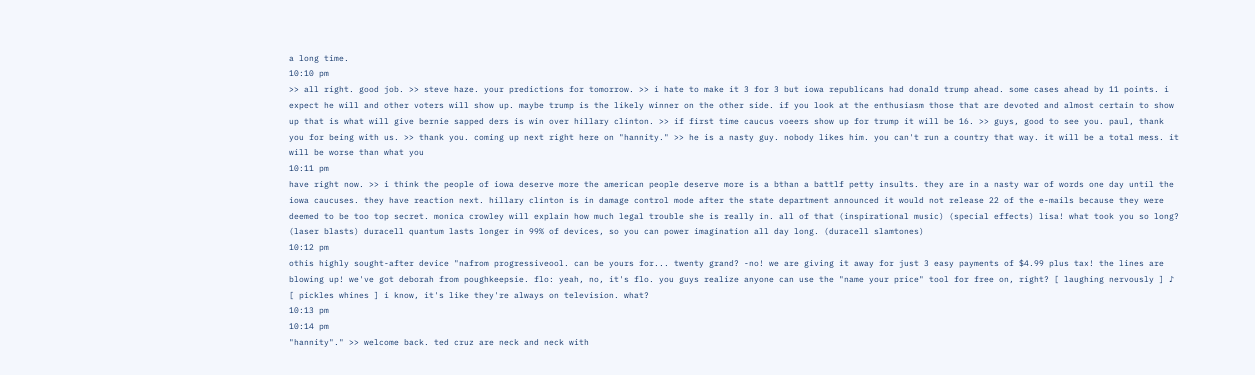a long time.
10:10 pm
>> all right. good job. >> steve haze. your predictions for tomorrow. >> i hate to make it 3 for 3 but iowa republicans had donald trump ahead. some cases ahead by 11 points. i expect he will and other voters will show up. maybe trump is the likely winner on the other side. if you look at the enthusiasm those that are devoted and almost certain to show up that is what will give bernie sapped ders is win over hillary clinton. >> if first time caucus voeers show up for trump it will be 16. >> guys, good to see you. paul, thank you for being with us. >> thank you. coming up next right here on "hannity." >> he is a nasty guy. nobody likes him. you can't run a country that way. it will be a total mess. it will be worse than what you
10:11 pm
have right now. >> i think the people of iowa deserve more the american people deserve more is a bthan a battlf petty insults. they are in a nasty war of words one day until the iowa caucuses. they have reaction next. hillary clinton is in damage control mode after the state department announced it would not release 22 of the e-mails because they were deemed to be too top secret. monica crowley will explain how much legal trouble she is really in. all of that (inspirational music) (special effects) lisa! what took you so long? (laser blasts) duracell quantum lasts longer in 99% of devices, so you can power imagination all day long. (duracell slamtones)
10:12 pm
othis highly sought-after device "nafrom progressiveool. can be yours for... twenty grand? -no! we are giving it away for just 3 easy payments of $4.99 plus tax! the lines are blowing up! we've got deborah from poughkeepsie. flo: yeah, no, it's flo. you guys realize anyone can use the "name your price" tool for free on, right? [ laughing nervously ] ♪ [ pickles whines ] i know, it's like they're always on television. what?
10:13 pm
10:14 pm
"hannity"." >> welcome back. ted cruz are neck and neck with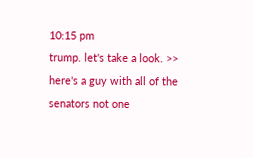10:15 pm
trump. let's take a look. >> here's a guy with all of the senators not one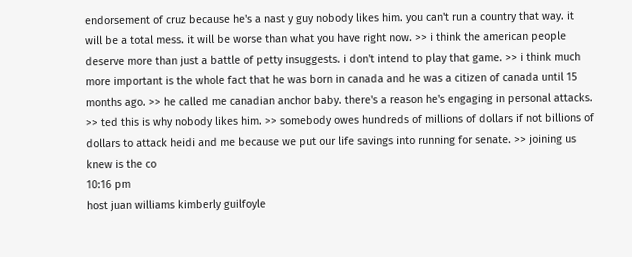endorsement of cruz because he's a nast y guy nobody likes him. you can't run a country that way. it will be a total mess. it will be worse than what you have right now. >> i think the american people deserve more than just a battle of petty insuggests. i don't intend to play that game. >> i think much more important is the whole fact that he was born in canada and he was a citizen of canada until 15 months ago. >> he called me canadian anchor baby. there's a reason he's engaging in personal attacks. >> ted this is why nobody likes him. >> somebody owes hundreds of millions of dollars if not billions of dollars to attack heidi and me because we put our life savings into running for senate. >> joining us knew is the co
10:16 pm
host juan williams kimberly guilfoyle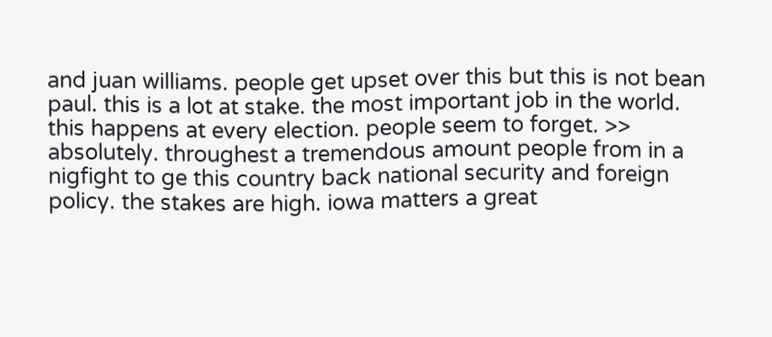and juan williams. people get upset over this but this is not bean paul. this is a lot at stake. the most important job in the world. this happens at every election. people seem to forget. >> absolutely. throughest a tremendous amount people from in a nigfight to ge this country back national security and foreign policy. the stakes are high. iowa matters a great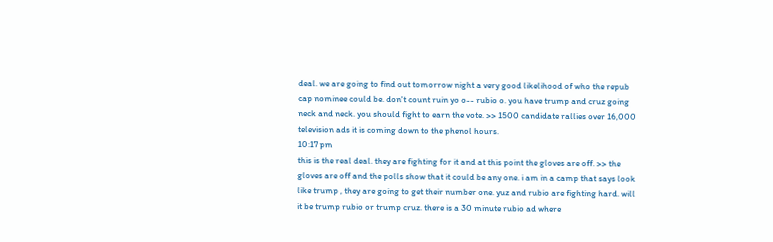deal. we are going to find out tomorrow night a very good likelihood of who the repub cap nominee could be. don't count ruin yo o-- rubio o. you have trump and cruz going neck and neck. you should fight to earn the vote. >> 1500 candidate rallies over 16,000 television ads it is coming down to the phenol hours.
10:17 pm
this is the real deal. they are fighting for it and at this point the gloves are off. >> the gloves are off and the polls show that it could be any one. i am in a camp that says look like trump , they are going to get their number one. yuz and rubio are fighting hard. will it be trump rubio or trump cruz. there is a 30 minute rubio ad where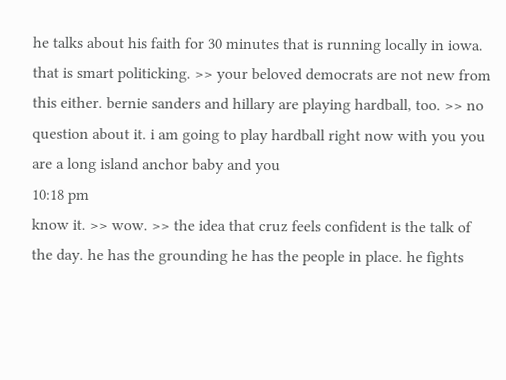he talks about his faith for 30 minutes that is running locally in iowa. that is smart politicking. >> your beloved democrats are not new from this either. bernie sanders and hillary are playing hardball, too. >> no question about it. i am going to play hardball right now with you you are a long island anchor baby and you
10:18 pm
know it. >> wow. >> the idea that cruz feels confident is the talk of the day. he has the grounding he has the people in place. he fights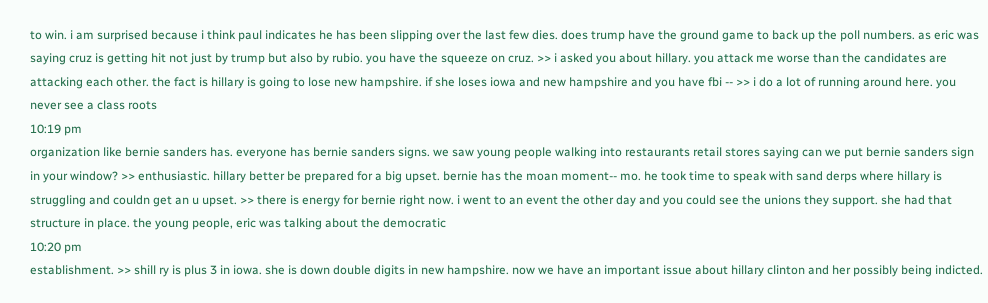to win. i am surprised because i think paul indicates he has been slipping over the last few dies. does trump have the ground game to back up the poll numbers. as eric was saying cruz is getting hit not just by trump but also by rubio. you have the squeeze on cruz. >> i asked you about hillary. you attack me worse than the candidates are attacking each other. the fact is hillary is going to lose new hampshire. if she loses iowa and new hampshire and you have fbi -- >> i do a lot of running around here. you never see a class roots
10:19 pm
organization like bernie sanders has. everyone has bernie sanders signs. we saw young people walking into restaurants retail stores saying can we put bernie sanders sign in your window? >> enthusiastic. hillary better be prepared for a big upset. bernie has the moan moment-- mo. he took time to speak with sand derps where hillary is struggling and couldn get an u upset. >> there is energy for bernie right now. i went to an event the other day and you could see the unions they support. she had that structure in place. the young people, eric was talking about the democratic
10:20 pm
establishment. >> shill ry is plus 3 in iowa. she is down double digits in new hampshire. now we have an important issue about hillary clinton and her possibly being indicted.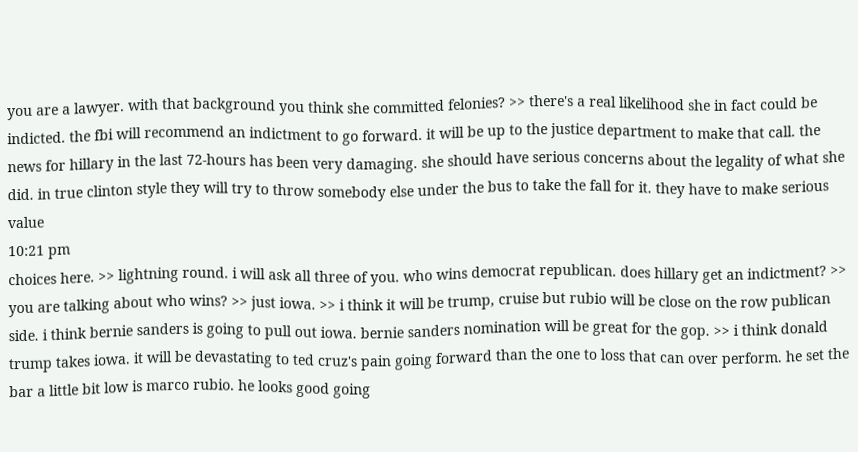you are a lawyer. with that background you think she committed felonies? >> there's a real likelihood she in fact could be indicted. the fbi will recommend an indictment to go forward. it will be up to the justice department to make that call. the news for hillary in the last 72-hours has been very damaging. she should have serious concerns about the legality of what she did. in true clinton style they will try to throw somebody else under the bus to take the fall for it. they have to make serious value
10:21 pm
choices here. >> lightning round. i will ask all three of you. who wins democrat republican. does hillary get an indictment? >> you are talking about who wins? >> just iowa. >> i think it will be trump, cruise but rubio will be close on the row publican side. i think bernie sanders is going to pull out iowa. bernie sanders nomination will be great for the gop. >> i think donald trump takes iowa. it will be devastating to ted cruz's pain going forward than the one to loss that can over perform. he set the bar a little bit low is marco rubio. he looks good going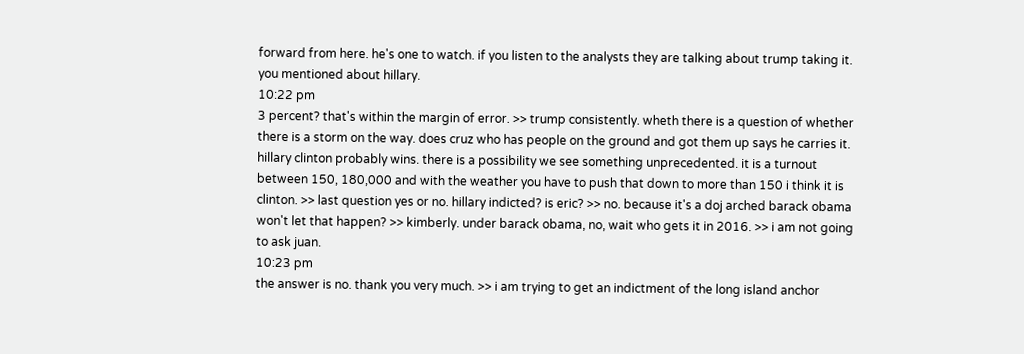forward from here. he's one to watch. if you listen to the analysts they are talking about trump taking it. you mentioned about hillary.
10:22 pm
3 percent? that's within the margin of error. >> trump consistently. wheth there is a question of whether there is a storm on the way. does cruz who has people on the ground and got them up says he carries it. hillary clinton probably wins. there is a possibility we see something unprecedented. it is a turnout between 150, 180,000 and with the weather you have to push that down to more than 150 i think it is clinton. >> last question yes or no. hillary indicted? is eric? >> no. because it's a doj arched barack obama won't let that happen? >> kimberly. under barack obama, no, wait who gets it in 2016. >> i am not going to ask juan.
10:23 pm
the answer is no. thank you very much. >> i am trying to get an indictment of the long island anchor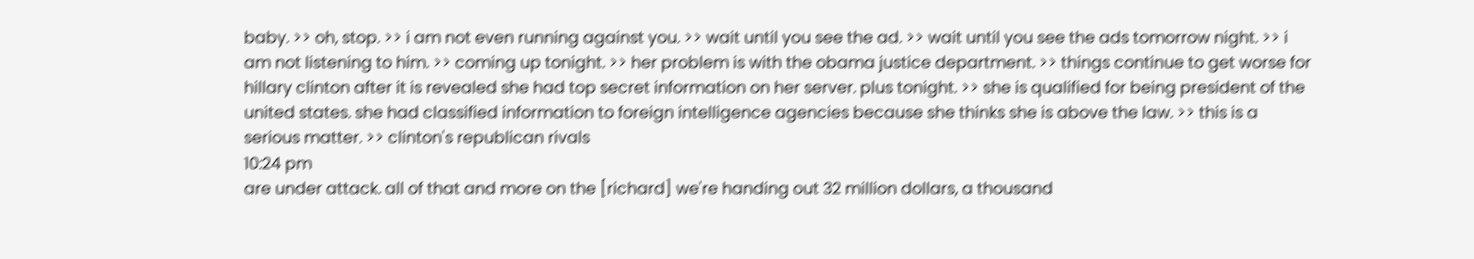baby. >> oh, stop. >> i am not even running against you. >> wait until you see the ad. >> wait until you see the ads tomorrow night. >> i am not listening to him. >> coming up tonight. >> her problem is with the obama justice department. >> things continue to get worse for hillary clinton after it is revealed she had top secret information on her server. plus tonight. >> she is qualified for being president of the united states. she had classified information to foreign intelligence agencies because she thinks she is above the law. >> this is a serious matter. >> clinton's republican rivals
10:24 pm
are under attack. all of that and more on the [richard] we're handing out 32 million dollars, a thousand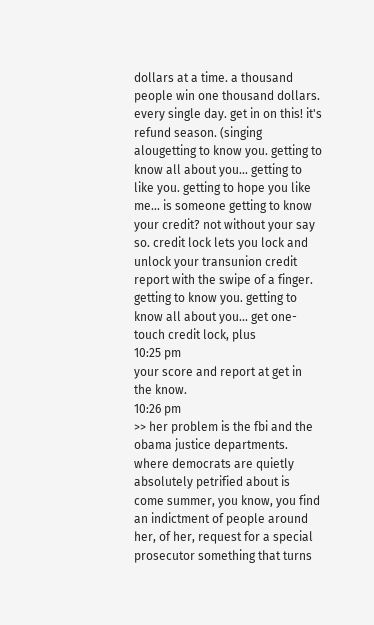dollars at a time. a thousand people win one thousand dollars. every single day. get in on this! it's refund season. (singing alougetting to know you. getting to know all about you... getting to like you. getting to hope you like me... is someone getting to know your credit? not without your say so. credit lock lets you lock and unlock your transunion credit report with the swipe of a finger. getting to know you. getting to know all about you... get one-touch credit lock, plus
10:25 pm
your score and report at get in the know.
10:26 pm
>> her problem is the fbi and the obama justice departments. where democrats are quietly absolutely petrified about is come summer, you know, you find an indictment of people around her, of her, request for a special prosecutor something that turns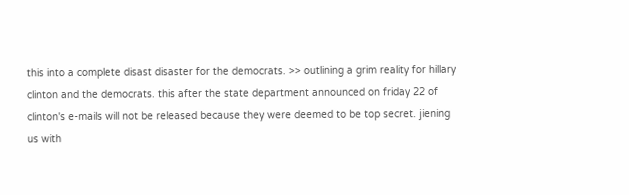this into a complete disast disaster for the democrats. >> outlining a grim reality for hillary clinton and the democrats. this after the state department announced on friday 22 of clinton's e-mails will not be released because they were deemed to be top secret. jiening us with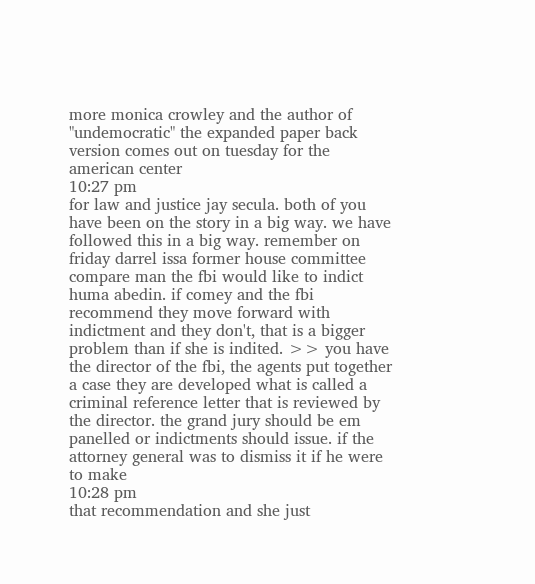more monica crowley and the author of "undemocratic" the expanded paper back version comes out on tuesday for the american center
10:27 pm
for law and justice jay secula. both of you have been on the story in a big way. we have followed this in a big way. remember on friday darrel issa former house committee compare man the fbi would like to indict huma abedin. if comey and the fbi recommend they move forward with indictment and they don't, that is a bigger problem than if she is indited. >> you have the director of the fbi, the agents put together a case they are developed what is called a criminal reference letter that is reviewed by the director. the grand jury should be em panelled or indictments should issue. if the attorney general was to dismiss it if he were to make
10:28 pm
that recommendation and she just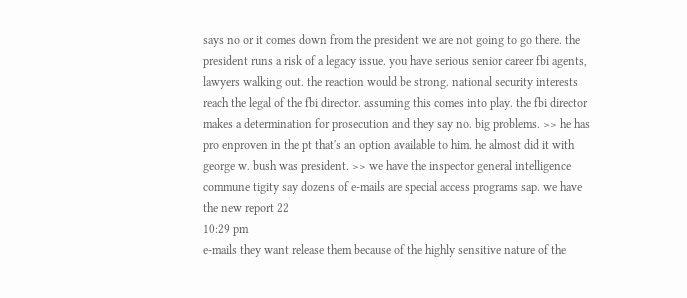says no or it comes down from the president we are not going to go there. the president runs a risk of a legacy issue. you have serious senior career fbi agents, lawyers walking out. the reaction would be strong. national security interests reach the legal of the fbi director. assuming this comes into play. the fbi director makes a determination for prosecution and they say no. big problems. >> he has pro enproven in the pt that's an option available to him. he almost did it with george w. bush was president. >> we have the inspector general intelligence commune tigity say dozens of e-mails are special access programs sap. we have the new report 22
10:29 pm
e-mails they want release them because of the highly sensitive nature of the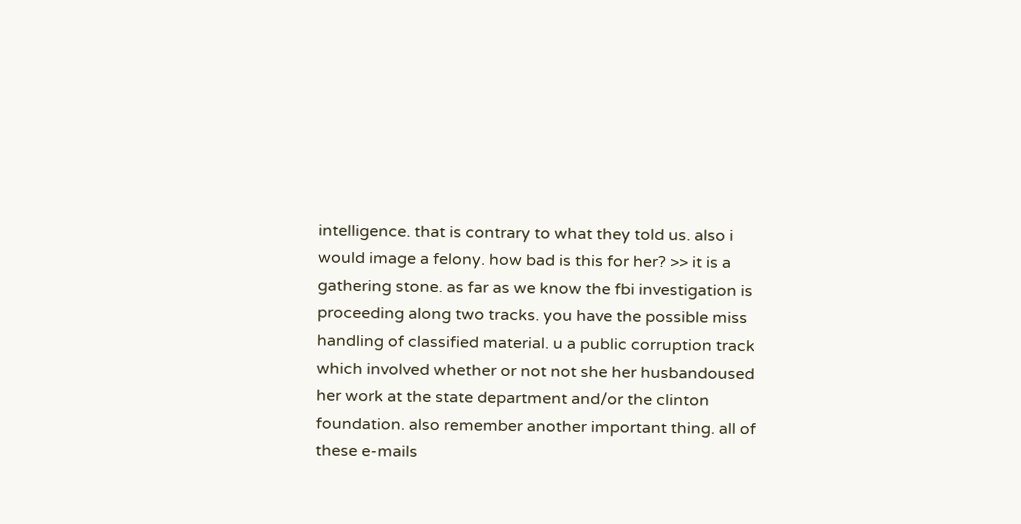intelligence. that is contrary to what they told us. also i would image a felony. how bad is this for her? >> it is a gathering stone. as far as we know the fbi investigation is proceeding along two tracks. you have the possible miss handling of classified material. u a public corruption track which involved whether or not not she her husbandoused her work at the state department and/or the clinton foundation. also remember another important thing. all of these e-mails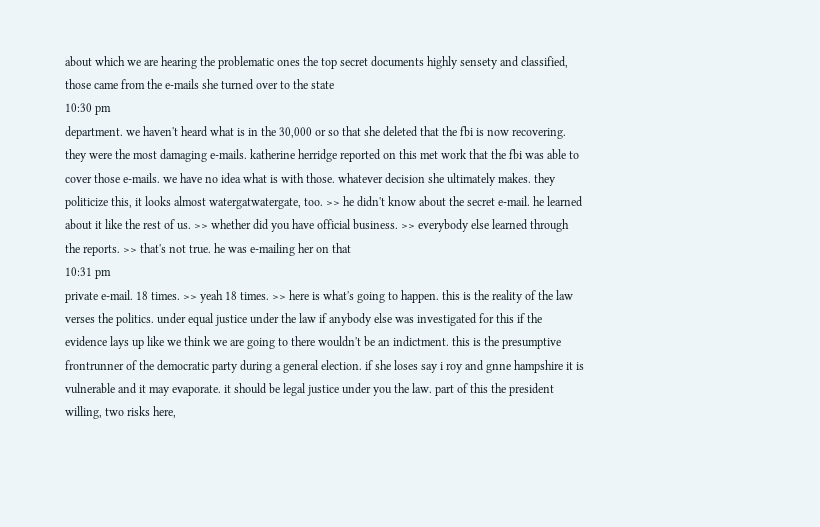about which we are hearing the problematic ones the top secret documents highly sensety and classified, those came from the e-mails she turned over to the state
10:30 pm
department. we haven't heard what is in the 30,000 or so that she deleted that the fbi is now recovering. they were the most damaging e-mails. katherine herridge reported on this met work that the fbi was able to cover those e-mails. we have no idea what is with those. whatever decision she ultimately makes. they politicize this, it looks almost watergatwatergate, too. >> he didn't know about the secret e-mail. he learned about it like the rest of us. >> whether did you have official business. >> everybody else learned through the reports. >> that's not true. he was e-mailing her on that
10:31 pm
private e-mail. 18 times. >> yeah 18 times. >> here is what's going to happen. this is the reality of the law verses the politics. under equal justice under the law if anybody else was investigated for this if the evidence lays up like we think we are going to there wouldn't be an indictment. this is the presumptive frontrunner of the democratic party during a general election. if she loses say i roy and gnne hampshire it is vulnerable and it may evaporate. it should be legal justice under you the law. part of this the president willing, two risks here,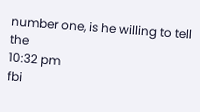number one, is he willing to tell the
10:32 pm
fbi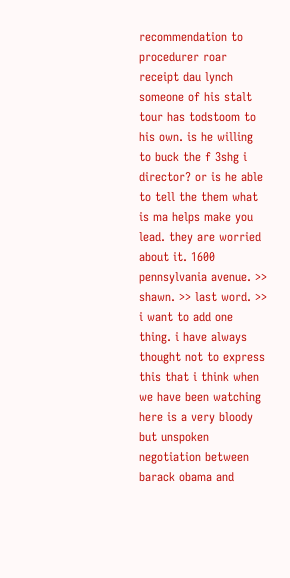recommendation to procedurer roar receipt dau lynch someone of his stalt tour has todstoom to his own. is he willing to buck the f 3shg i director? or is he able to tell the them what is ma helps make you lead. they are worried about it. 1600 pennsylvania avenue. >> shawn. >> last word. >> i want to add one thing. i have always thought not to express this that i think when we have been watching here is a very bloody but unspoken negotiation between barack obama and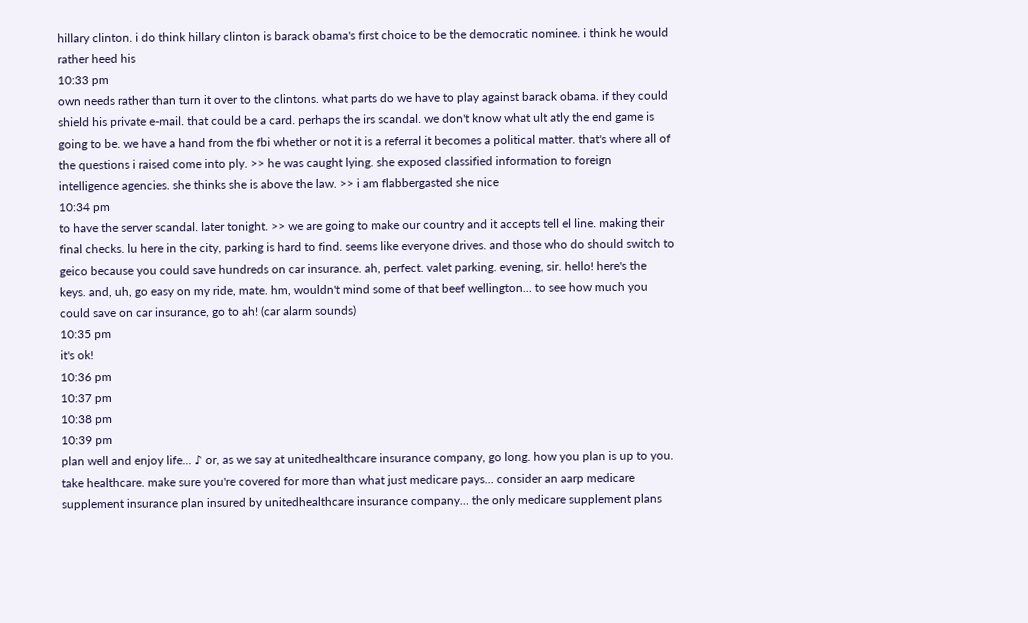hillary clinton. i do think hillary clinton is barack obama's first choice to be the democratic nominee. i think he would rather heed his
10:33 pm
own needs rather than turn it over to the clintons. what parts do we have to play against barack obama. if they could shield his private e-mail. that could be a card. perhaps the irs scandal. we don't know what ult atly the end game is going to be. we have a hand from the fbi whether or not it is a referral it becomes a political matter. that's where all of the questions i raised come into ply. >> he was caught lying. she exposed classified information to foreign intelligence agencies. she thinks she is above the law. >> i am flabbergasted she nice
10:34 pm
to have the server scandal. later tonight. >> we are going to make our country and it accepts tell el line. making their final checks. lu here in the city, parking is hard to find. seems like everyone drives. and those who do should switch to geico because you could save hundreds on car insurance. ah, perfect. valet parking. evening, sir. hello! here's the keys. and, uh, go easy on my ride, mate. hm, wouldn't mind some of that beef wellington... to see how much you could save on car insurance, go to ah! (car alarm sounds)
10:35 pm
it's ok!
10:36 pm
10:37 pm
10:38 pm
10:39 pm
plan well and enjoy life... ♪ or, as we say at unitedhealthcare insurance company, go long. how you plan is up to you. take healthcare. make sure you're covered for more than what just medicare pays... consider an aarp medicare supplement insurance plan insured by unitedhealthcare insurance company... the only medicare supplement plans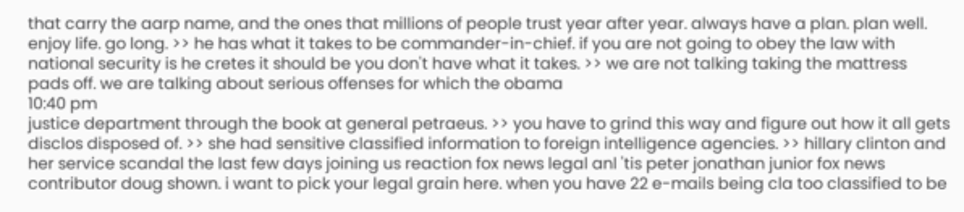that carry the aarp name, and the ones that millions of people trust year after year. always have a plan. plan well. enjoy life. go long. >> he has what it takes to be commander-in-chief. if you are not going to obey the law with national security is he cretes it should be you don't have what it takes. >> we are not talking taking the mattress pads off. we are talking about serious offenses for which the obama
10:40 pm
justice department through the book at general petraeus. >> you have to grind this way and figure out how it all gets disclos disposed of. >> she had sensitive classified information to foreign intelligence agencies. >> hillary clinton and her service scandal the last few days joining us reaction fox news legal anl 'tis peter jonathan junior fox news contributor doug shown. i want to pick your legal grain here. when you have 22 e-mails being cla too classified to be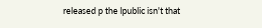released p the lpublic isn't that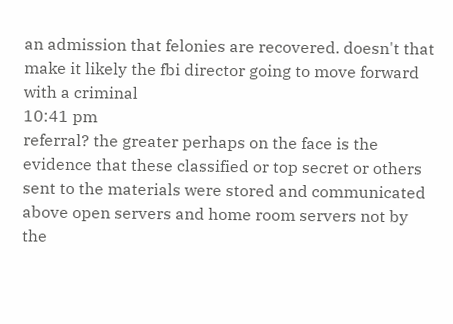an admission that felonies are recovered. doesn't that make it likely the fbi director going to move forward with a criminal
10:41 pm
referral? the greater perhaps on the face is the evidence that these classified or top secret or others sent to the materials were stored and communicated above open servers and home room servers not by the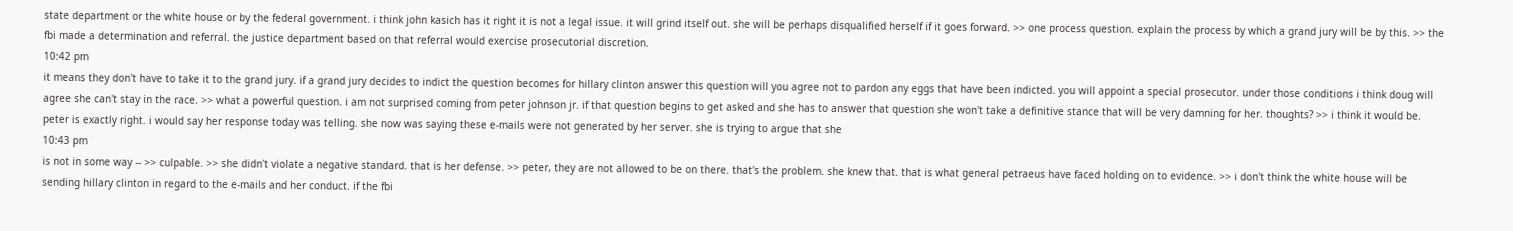state department or the white house or by the federal government. i think john kasich has it right it is not a legal issue. it will grind itself out. she will be perhaps disqualified herself if it goes forward. >> one process question. explain the process by which a grand jury will be by this. >> the fbi made a determination and referral. the justice department based on that referral would exercise prosecutorial discretion.
10:42 pm
it means they don't have to take it to the grand jury. if a grand jury decides to indict the question becomes for hillary clinton answer this question will you agree not to pardon any eggs that have been indicted. you will appoint a special prosecutor. under those conditions i think doug will agree she can't stay in the race. >> what a powerful question. i am not surprised coming from peter johnson jr. if that question begins to get asked and she has to answer that question she won't take a definitive stance that will be very damning for her. thoughts? >> i think it would be. peter is exactly right. i would say her response today was telling. she now was saying these e-mails were not generated by her server. she is trying to argue that she
10:43 pm
is not in some way -- >> culpable. >> she didn't violate a negative standard. that is her defense. >> peter, they are not allowed to be on there. that's the problem. she knew that. that is what general petraeus have faced holding on to evidence. >> i don't think the white house will be sending hillary clinton in regard to the e-mails and her conduct. if the fbi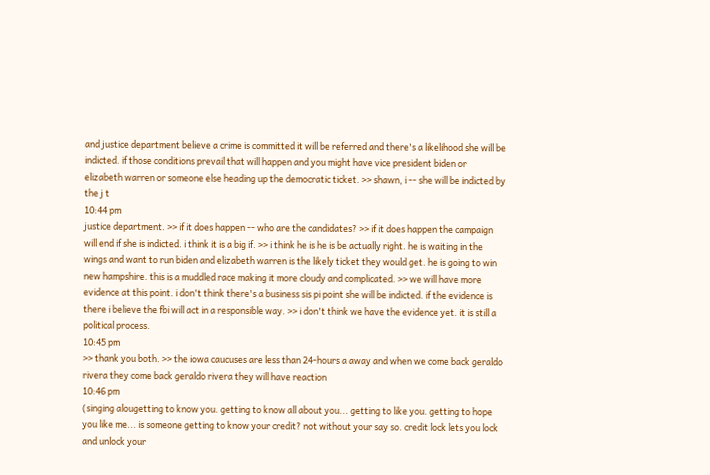and justice department believe a crime is committed it will be referred and there's a likelihood she will be indicted. if those conditions prevail that will happen and you might have vice president biden or elizabeth warren or someone else heading up the democratic ticket. >> shawn, i -- she will be indicted by the j t
10:44 pm
justice department. >> if it does happen -- who are the candidates? >> if it does happen the campaign will end if she is indicted. i think it is a big if. >> i think he is he is be actually right. he is waiting in the wings and want to run biden and elizabeth warren is the likely ticket they would get. he is going to win new hampshire. this is a muddled race making it more cloudy and complicated. >> we will have more evidence at this point. i don't think there's a business sis pi point she will be indicted. if the evidence is there i believe the fbi will act in a responsible way. >> i don't think we have the evidence yet. it is still a political process.
10:45 pm
>> thank you both. >> the iowa caucuses are less than 24-hours a away and when we come back geraldo rivera they come back geraldo rivera they will have reaction
10:46 pm
(singing alougetting to know you. getting to know all about you... getting to like you. getting to hope you like me... is someone getting to know your credit? not without your say so. credit lock lets you lock and unlock your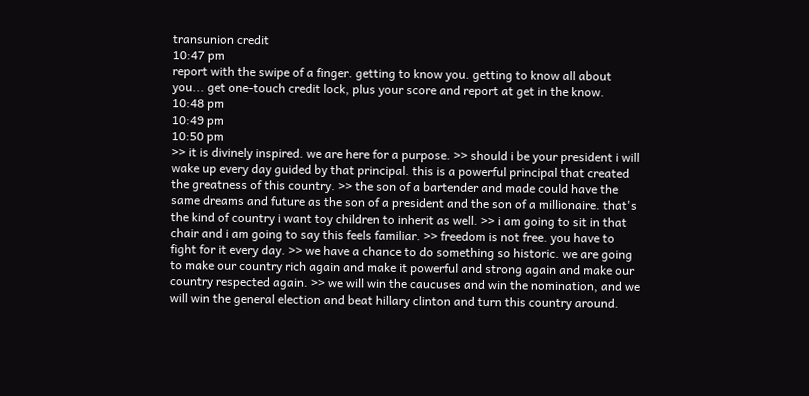transunion credit
10:47 pm
report with the swipe of a finger. getting to know you. getting to know all about you... get one-touch credit lock, plus your score and report at get in the know.
10:48 pm
10:49 pm
10:50 pm
>> it is divinely inspired. we are here for a purpose. >> should i be your president i will wake up every day guided by that principal. this is a powerful principal that created the greatness of this country. >> the son of a bartender and made could have the same dreams and future as the son of a president and the son of a millionaire. that's the kind of country i want toy children to inherit as well. >> i am going to sit in that chair and i am going to say this feels familiar. >> freedom is not free. you have to fight for it every day. >> we have a chance to do something so historic. we are going to make our country rich again and make it powerful and strong again and make our country respected again. >> we will win the caucuses and win the nomination, and we will win the general election and beat hillary clinton and turn this country around.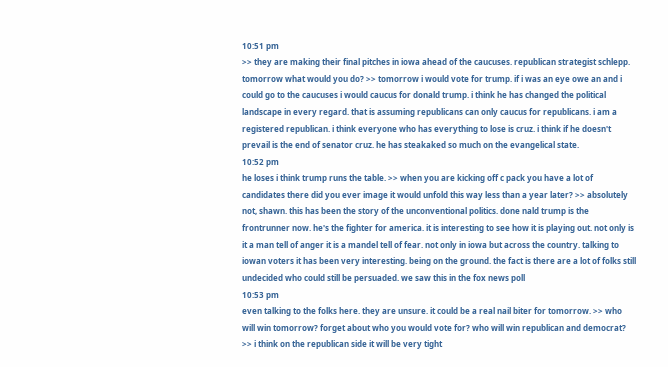10:51 pm
>> they are making their final pitches in iowa ahead of the caucuses. republican strategist schlepp. tomorrow what would you do? >> tomorrow i would vote for trump. if i was an eye owe an and i could go to the caucuses i would caucus for donald trump. i think he has changed the political landscape in every regard. that is assuming republicans can only caucus for republicans. i am a registered republican. i think everyone who has everything to lose is cruz. i think if he doesn't prevail is the end of senator cruz. he has steakaked so much on the evangelical state.
10:52 pm
he loses i think trump runs the table. >> when you are kicking off c pack you have a lot of candidates there did you ever image it would unfold this way less than a year later? >> absolutely not, shawn. this has been the story of the unconventional politics. done nald trump is the frontrunner now. he's the fighter for america. it is interesting to see how it is playing out. not only is it a man tell of anger it is a mandel tell of fear. not only in iowa but across the country. talking to iowan voters it has been very interesting. being on the ground. the fact is there are a lot of folks still undecided who could still be persuaded. we saw this in the fox news poll
10:53 pm
even talking to the folks here. they are unsure. it could be a real nail biter for tomorrow. >> who will win tomorrow? forget about who you would vote for? who will win republican and democrat? >> i think on the republican side it will be very tight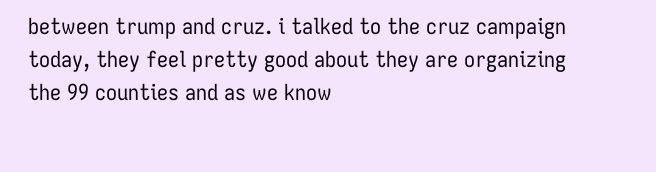between trump and cruz. i talked to the cruz campaign today, they feel pretty good about they are organizing the 99 counties and as we know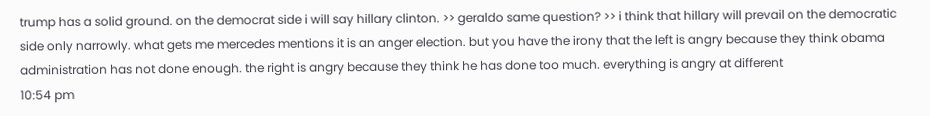trump has a solid ground. on the democrat side i will say hillary clinton. >> geraldo same question? >> i think that hillary will prevail on the democratic side only narrowly. what gets me mercedes mentions it is an anger election. but you have the irony that the left is angry because they think obama administration has not done enough. the right is angry because they think he has done too much. everything is angry at different
10:54 pm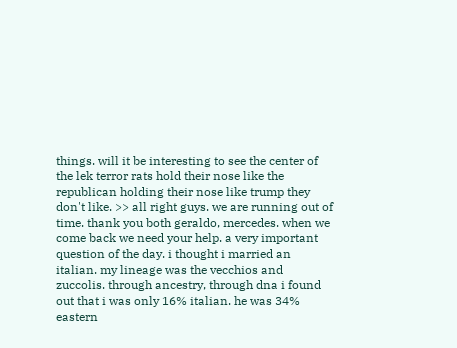things. will it be interesting to see the center of the lek terror rats hold their nose like the republican holding their nose like trump they don't like. >> all right guys. we are running out of time. thank you both geraldo, mercedes. when we come back we need your help. a very important question of the day. i thought i married an italian. my lineage was the vecchios and zuccolis. through ancestry, through dna i found out that i was only 16% italian. he was 34% eastern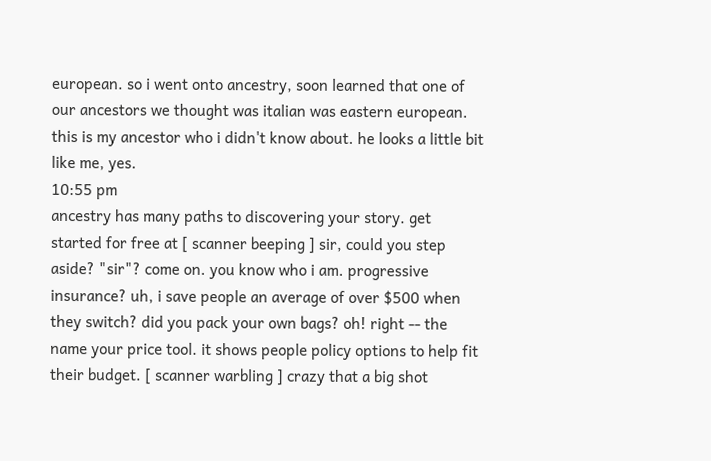european. so i went onto ancestry, soon learned that one of our ancestors we thought was italian was eastern european. this is my ancestor who i didn't know about. he looks a little bit like me, yes.
10:55 pm
ancestry has many paths to discovering your story. get started for free at [ scanner beeping ] sir, could you step aside? "sir"? come on. you know who i am. progressive insurance? uh, i save people an average of over $500 when they switch? did you pack your own bags? oh! right -- the name your price tool. it shows people policy options to help fit their budget. [ scanner warbling ] crazy that a big shot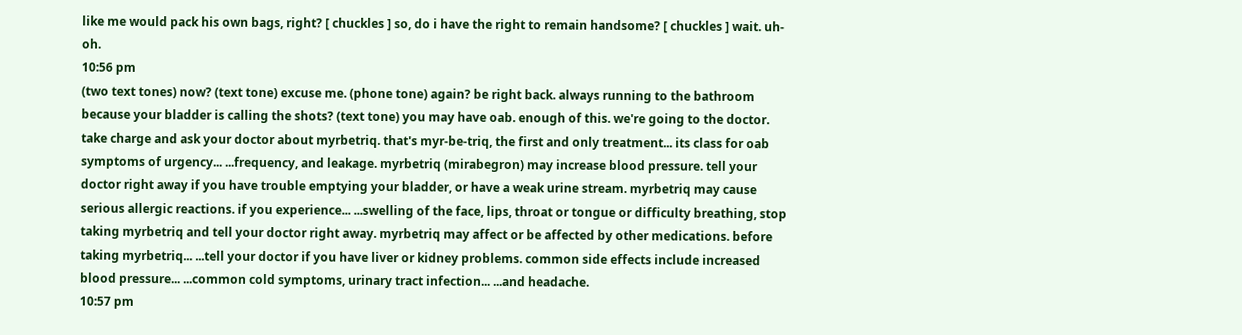like me would pack his own bags, right? [ chuckles ] so, do i have the right to remain handsome? [ chuckles ] wait. uh-oh.
10:56 pm
(two text tones) now? (text tone) excuse me. (phone tone) again? be right back. always running to the bathroom because your bladder is calling the shots? (text tone) you may have oab. enough of this. we're going to the doctor. take charge and ask your doctor about myrbetriq. that's myr-be-triq, the first and only treatment... its class for oab symptoms of urgency... ...frequency, and leakage. myrbetriq (mirabegron) may increase blood pressure. tell your doctor right away if you have trouble emptying your bladder, or have a weak urine stream. myrbetriq may cause serious allergic reactions. if you experience... ...swelling of the face, lips, throat or tongue or difficulty breathing, stop taking myrbetriq and tell your doctor right away. myrbetriq may affect or be affected by other medications. before taking myrbetriq... ...tell your doctor if you have liver or kidney problems. common side effects include increased blood pressure... ...common cold symptoms, urinary tract infection... ...and headache.
10:57 pm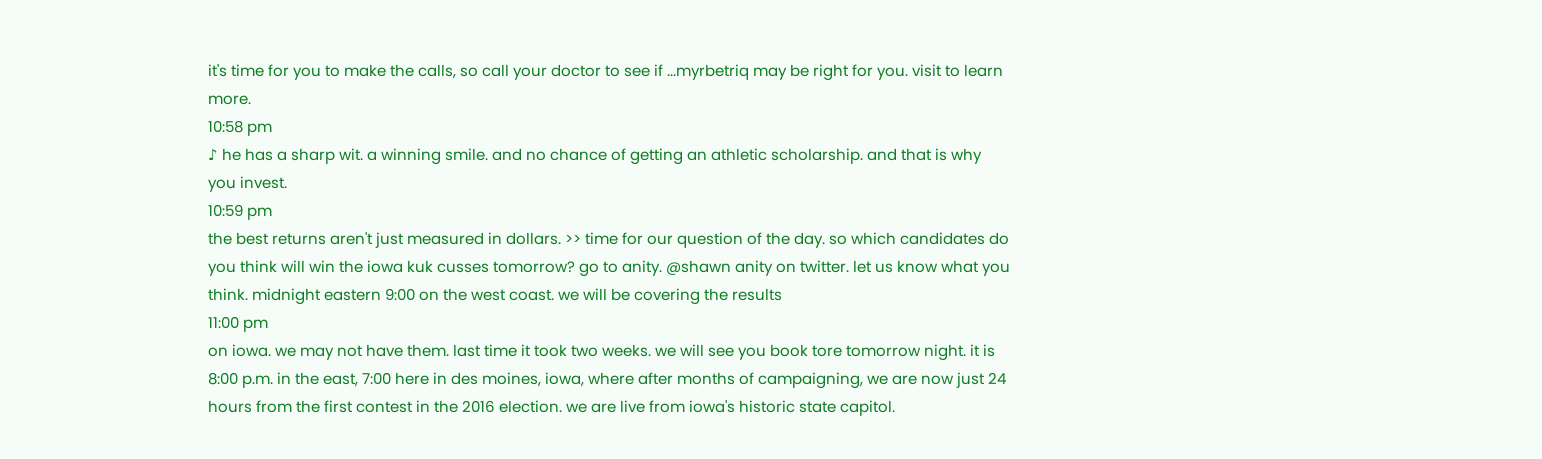it's time for you to make the calls, so call your doctor to see if ...myrbetriq may be right for you. visit to learn more.
10:58 pm
♪ he has a sharp wit. a winning smile. and no chance of getting an athletic scholarship. and that is why you invest.
10:59 pm
the best returns aren't just measured in dollars. >> time for our question of the day. so which candidates do you think will win the iowa kuk cusses tomorrow? go to anity. @shawn anity on twitter. let us know what you think. midnight eastern 9:00 on the west coast. we will be covering the results
11:00 pm
on iowa. we may not have them. last time it took two weeks. we will see you book tore tomorrow night. it is 8:00 p.m. in the east, 7:00 here in des moines, iowa, where after months of campaigning, we are now just 24 hours from the first contest in the 2016 election. we are live from iowa's historic state capitol.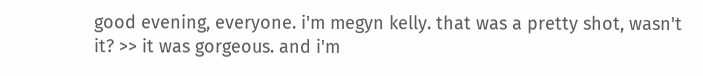good evening, everyone. i'm megyn kelly. that was a pretty shot, wasn't it? >> it was gorgeous. and i'm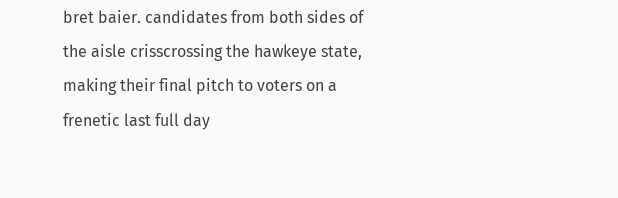bret baier. candidates from both sides of the aisle crisscrossing the hawkeye state, making their final pitch to voters on a frenetic last full day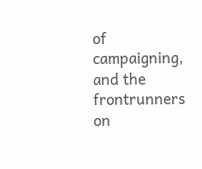of campaigning, and the frontrunners on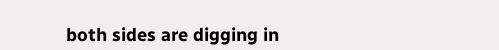both sides are digging in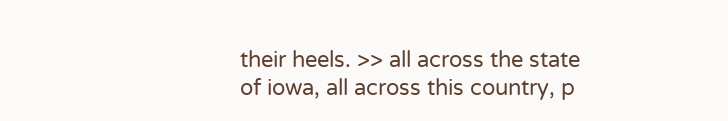their heels. >> all across the state of iowa, all across this country, p